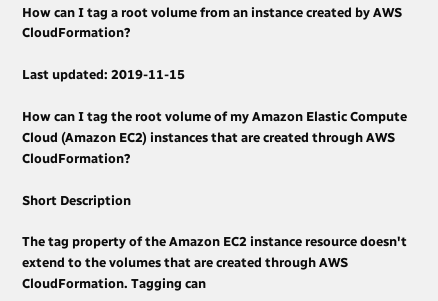How can I tag a root volume from an instance created by AWS CloudFormation?

Last updated: 2019-11-15

How can I tag the root volume of my Amazon Elastic Compute Cloud (Amazon EC2) instances that are created through AWS CloudFormation?

Short Description

The tag property of the Amazon EC2 instance resource doesn't extend to the volumes that are created through AWS CloudFormation. Tagging can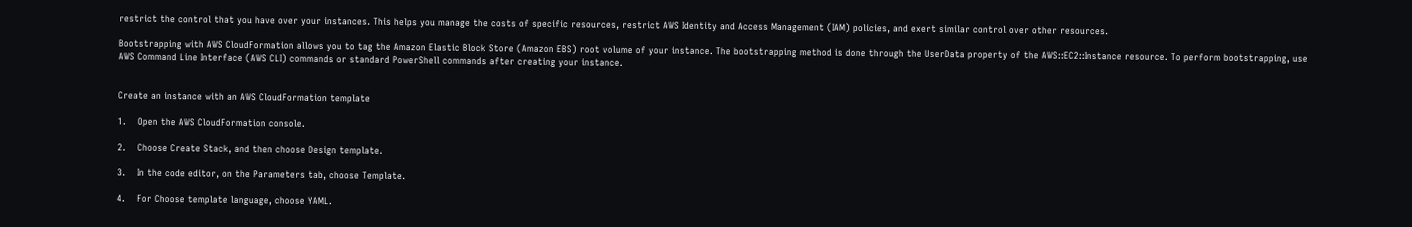restrict the control that you have over your instances. This helps you manage the costs of specific resources, restrict AWS Identity and Access Management (IAM) policies, and exert similar control over other resources.

Bootstrapping with AWS CloudFormation allows you to tag the Amazon Elastic Block Store (Amazon EBS) root volume of your instance. The bootstrapping method is done through the UserData property of the AWS::EC2::Instance resource. To perform bootstrapping, use AWS Command Line Interface (AWS CLI) commands or standard PowerShell commands after creating your instance.


Create an instance with an AWS CloudFormation template

1.    Open the AWS CloudFormation console.

2.    Choose Create Stack, and then choose Design template.

3.    In the code editor, on the Parameters tab, choose Template.

4.    For Choose template language, choose YAML.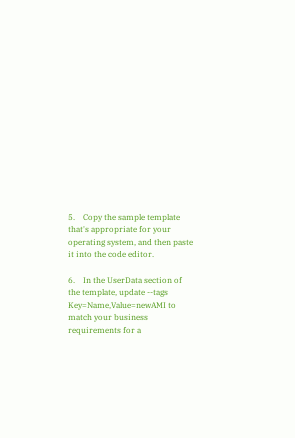5.    Copy the sample template that's appropriate for your operating system, and then paste it into the code editor.

6.    In the UserData section of the template, update --tags Key=Name,Value=newAMI to match your business requirements for a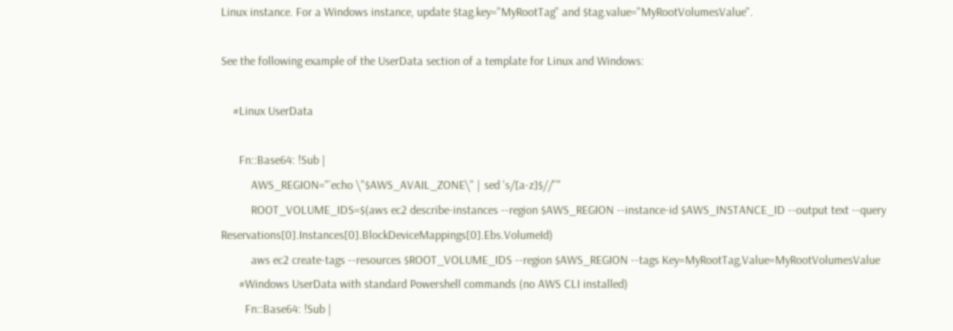Linux instance. For a Windows instance, update $tag.key="MyRootTag" and $tag.value="MyRootVolumesValue".

See the following example of the UserData section of a template for Linux and Windows:

    #Linux UserData

      Fn::Base64: !Sub |
          AWS_REGION="`echo \"$AWS_AVAIL_ZONE\" | sed 's/[a-z]$//'`"
          ROOT_VOLUME_IDS=$(aws ec2 describe-instances --region $AWS_REGION --instance-id $AWS_INSTANCE_ID --output text --query Reservations[0].Instances[0].BlockDeviceMappings[0].Ebs.VolumeId)
          aws ec2 create-tags --resources $ROOT_VOLUME_IDS --region $AWS_REGION --tags Key=MyRootTag,Value=MyRootVolumesValue
      #Windows UserData with standard Powershell commands (no AWS CLI installed)
        Fn::Base64: !Sub |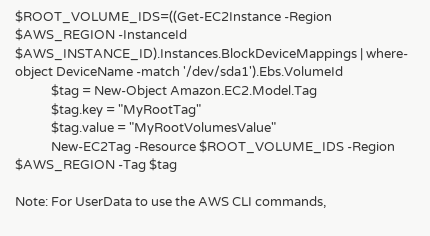$ROOT_VOLUME_IDS=((Get-EC2Instance -Region $AWS_REGION -InstanceId $AWS_INSTANCE_ID).Instances.BlockDeviceMappings | where-object DeviceName -match '/dev/sda1').Ebs.VolumeId
            $tag = New-Object Amazon.EC2.Model.Tag
            $tag.key = "MyRootTag"
            $tag.value = "MyRootVolumesValue"
            New-EC2Tag -Resource $ROOT_VOLUME_IDS -Region $AWS_REGION -Tag $tag

Note: For UserData to use the AWS CLI commands,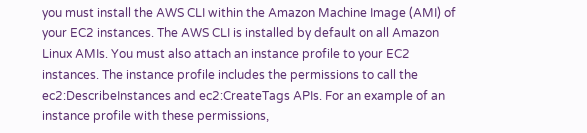you must install the AWS CLI within the Amazon Machine Image (AMI) of your EC2 instances. The AWS CLI is installed by default on all Amazon Linux AMIs. You must also attach an instance profile to your EC2 instances. The instance profile includes the permissions to call the ec2:DescribeInstances and ec2:CreateTags APIs. For an example of an instance profile with these permissions,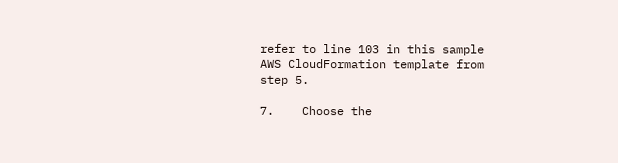refer to line 103 in this sample AWS CloudFormation template from step 5.

7.    Choose the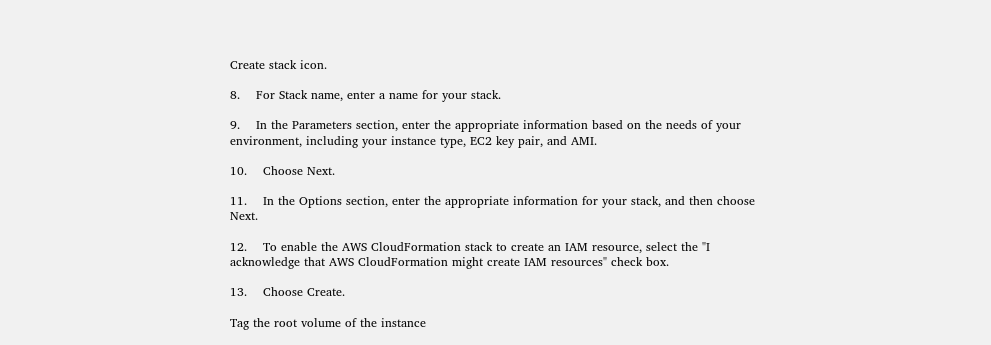Create stack icon.

8.    For Stack name, enter a name for your stack.

9.    In the Parameters section, enter the appropriate information based on the needs of your environment, including your instance type, EC2 key pair, and AMI.

10.    Choose Next.

11.    In the Options section, enter the appropriate information for your stack, and then choose Next.

12.    To enable the AWS CloudFormation stack to create an IAM resource, select the "I acknowledge that AWS CloudFormation might create IAM resources" check box.

13.    Choose Create.

Tag the root volume of the instance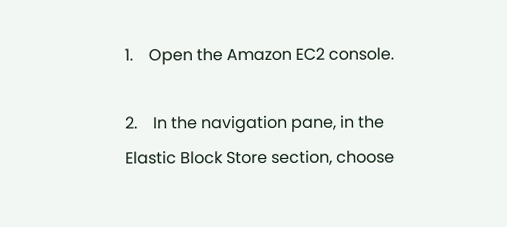1.    Open the Amazon EC2 console.

2.    In the navigation pane, in the Elastic Block Store section, choose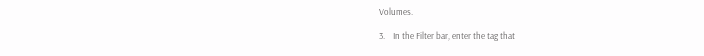Volumes.

3.    In the Filter bar, enter the tag that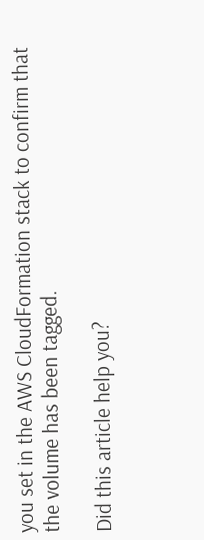you set in the AWS CloudFormation stack to confirm that the volume has been tagged.

Did this article help you?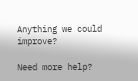Anything we could improve?

Need more help?